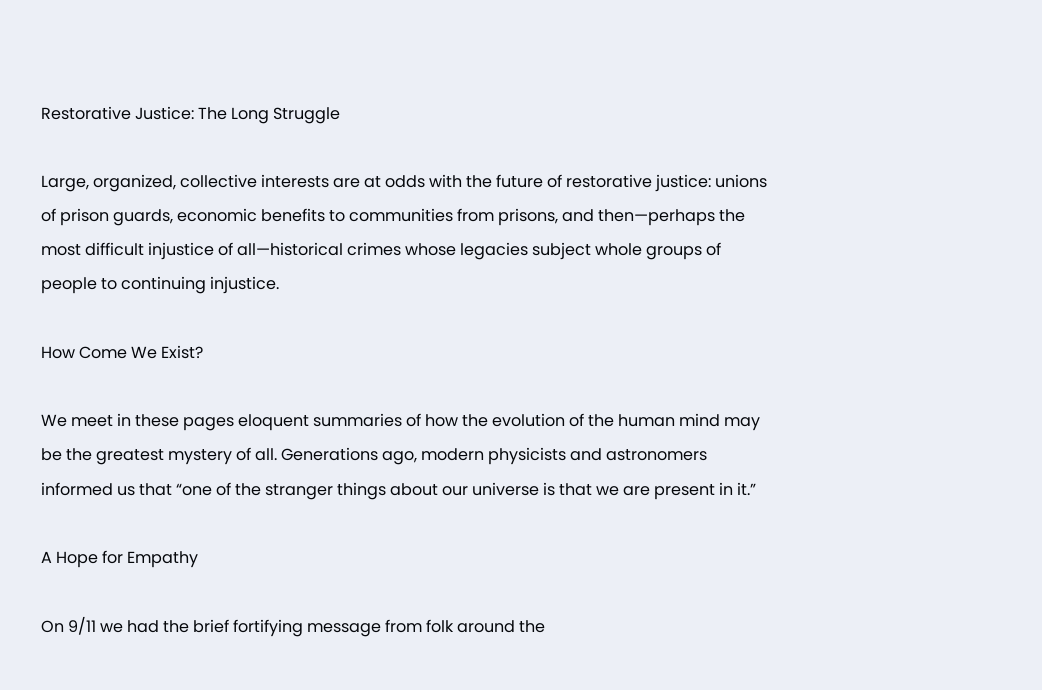Restorative Justice: The Long Struggle

Large, organized, collective interests are at odds with the future of restorative justice: unions of prison guards, economic benefits to communities from prisons, and then—perhaps the most difficult injustice of all—historical crimes whose legacies subject whole groups of people to continuing injustice.

How Come We Exist?

We meet in these pages eloquent summaries of how the evolution of the human mind may be the greatest mystery of all. Generations ago, modern physicists and astronomers informed us that “one of the stranger things about our universe is that we are present in it.”

A Hope for Empathy

On 9/11 we had the brief fortifying message from folk around the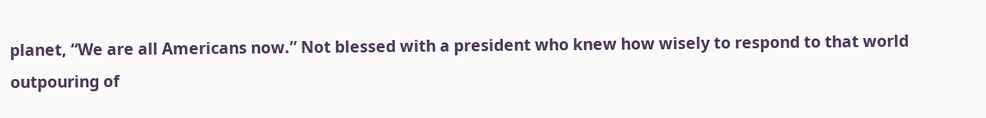planet, “We are all Americans now.” Not blessed with a president who knew how wisely to respond to that world outpouring of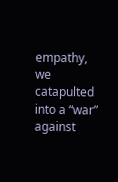empathy, we catapulted into a “war” against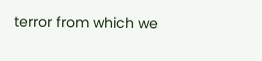terror from which we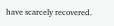have scarcely recovered.